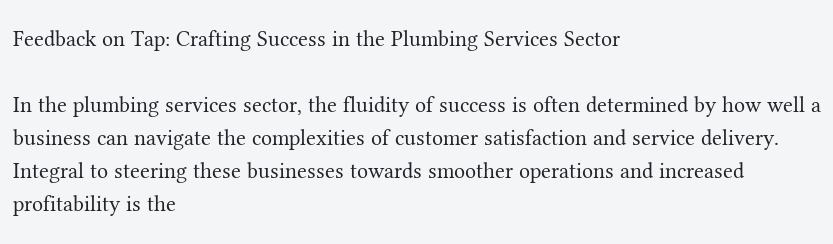Feedback on Tap: Crafting Success in the Plumbing Services Sector

In the plumbing services sector, the fluidity of success is often determined by how well a business can navigate the complexities of customer satisfaction and service delivery. Integral to steering these businesses towards smoother operations and increased profitability is the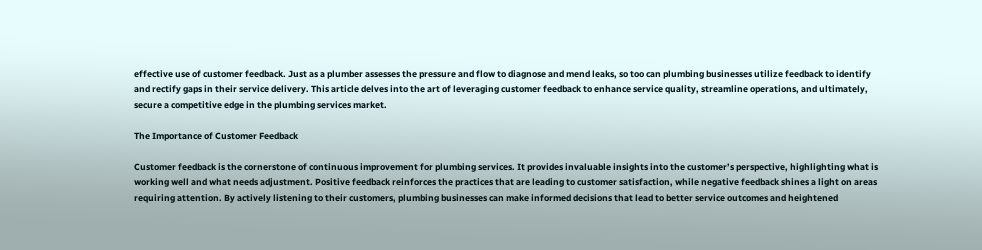effective use of customer feedback. Just as a plumber assesses the pressure and flow to diagnose and mend leaks, so too can plumbing businesses utilize feedback to identify and rectify gaps in their service delivery. This article delves into the art of leveraging customer feedback to enhance service quality, streamline operations, and ultimately, secure a competitive edge in the plumbing services market.

The Importance of Customer Feedback

Customer feedback is the cornerstone of continuous improvement for plumbing services. It provides invaluable insights into the customer’s perspective, highlighting what is working well and what needs adjustment. Positive feedback reinforces the practices that are leading to customer satisfaction, while negative feedback shines a light on areas requiring attention. By actively listening to their customers, plumbing businesses can make informed decisions that lead to better service outcomes and heightened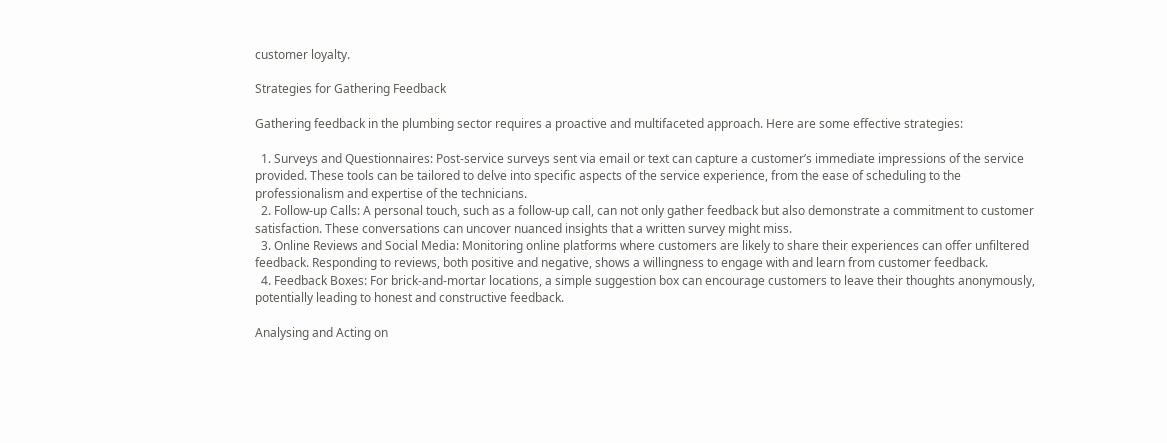customer loyalty.

Strategies for Gathering Feedback

Gathering feedback in the plumbing sector requires a proactive and multifaceted approach. Here are some effective strategies:

  1. Surveys and Questionnaires: Post-service surveys sent via email or text can capture a customer’s immediate impressions of the service provided. These tools can be tailored to delve into specific aspects of the service experience, from the ease of scheduling to the professionalism and expertise of the technicians.
  2. Follow-up Calls: A personal touch, such as a follow-up call, can not only gather feedback but also demonstrate a commitment to customer satisfaction. These conversations can uncover nuanced insights that a written survey might miss.
  3. Online Reviews and Social Media: Monitoring online platforms where customers are likely to share their experiences can offer unfiltered feedback. Responding to reviews, both positive and negative, shows a willingness to engage with and learn from customer feedback.
  4. Feedback Boxes: For brick-and-mortar locations, a simple suggestion box can encourage customers to leave their thoughts anonymously, potentially leading to honest and constructive feedback.

Analysing and Acting on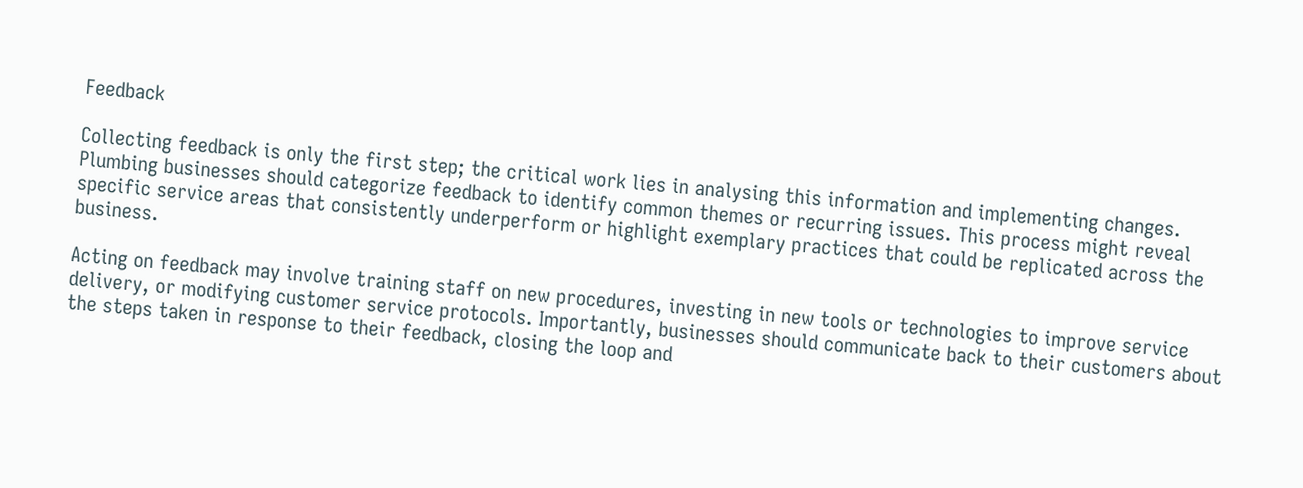Feedback

Collecting feedback is only the first step; the critical work lies in analysing this information and implementing changes. Plumbing businesses should categorize feedback to identify common themes or recurring issues. This process might reveal specific service areas that consistently underperform or highlight exemplary practices that could be replicated across the business.

Acting on feedback may involve training staff on new procedures, investing in new tools or technologies to improve service delivery, or modifying customer service protocols. Importantly, businesses should communicate back to their customers about the steps taken in response to their feedback, closing the loop and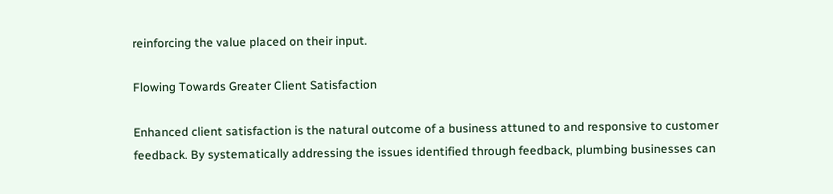reinforcing the value placed on their input.

Flowing Towards Greater Client Satisfaction

Enhanced client satisfaction is the natural outcome of a business attuned to and responsive to customer feedback. By systematically addressing the issues identified through feedback, plumbing businesses can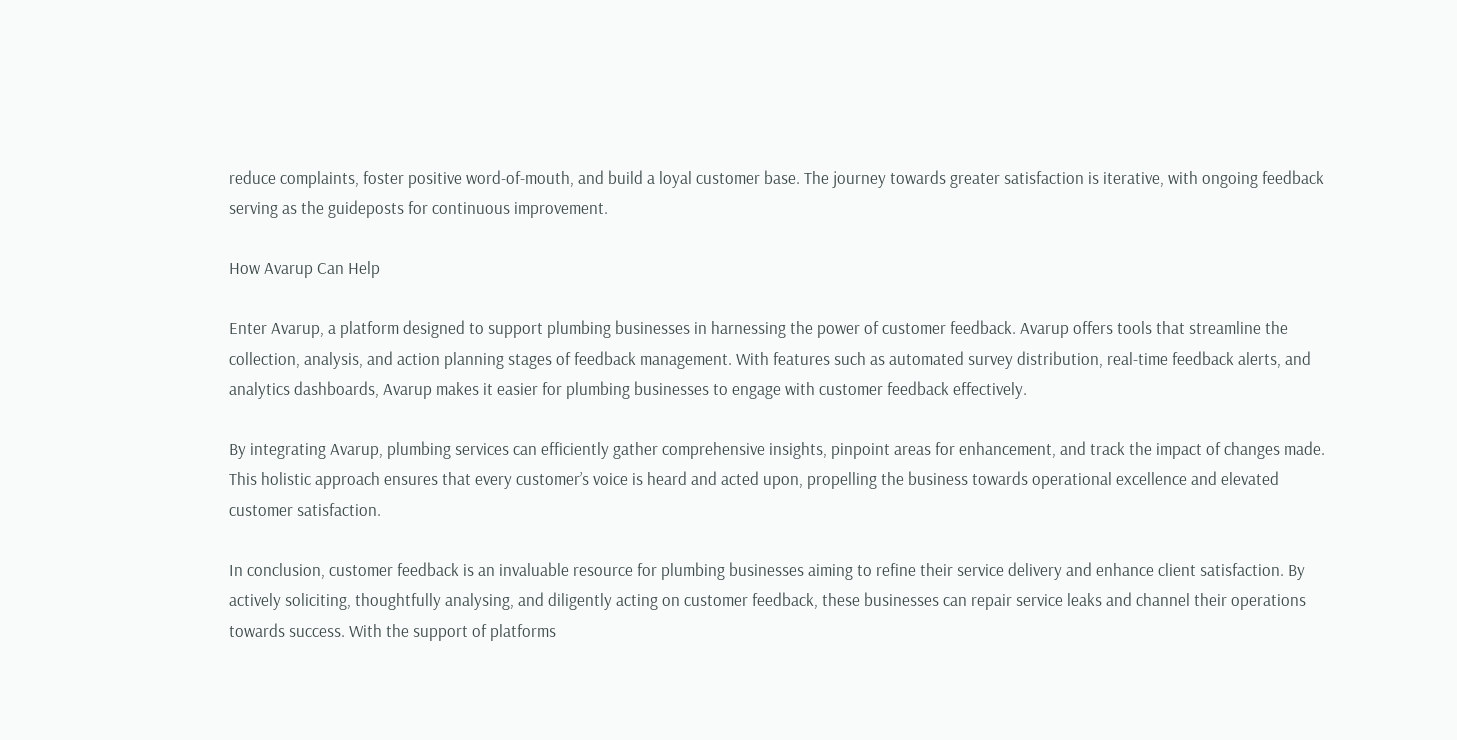reduce complaints, foster positive word-of-mouth, and build a loyal customer base. The journey towards greater satisfaction is iterative, with ongoing feedback serving as the guideposts for continuous improvement.

How Avarup Can Help

Enter Avarup, a platform designed to support plumbing businesses in harnessing the power of customer feedback. Avarup offers tools that streamline the collection, analysis, and action planning stages of feedback management. With features such as automated survey distribution, real-time feedback alerts, and analytics dashboards, Avarup makes it easier for plumbing businesses to engage with customer feedback effectively.

By integrating Avarup, plumbing services can efficiently gather comprehensive insights, pinpoint areas for enhancement, and track the impact of changes made. This holistic approach ensures that every customer’s voice is heard and acted upon, propelling the business towards operational excellence and elevated customer satisfaction.

In conclusion, customer feedback is an invaluable resource for plumbing businesses aiming to refine their service delivery and enhance client satisfaction. By actively soliciting, thoughtfully analysing, and diligently acting on customer feedback, these businesses can repair service leaks and channel their operations towards success. With the support of platforms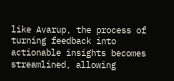like Avarup, the process of turning feedback into actionable insights becomes streamlined, allowing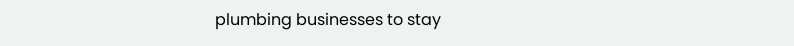plumbing businesses to stay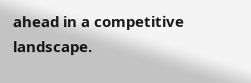ahead in a competitive landscape.